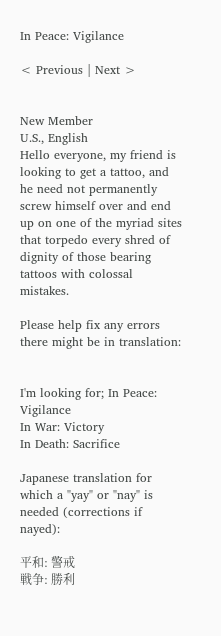In Peace: Vigilance

< Previous | Next >


New Member
U.S., English
Hello everyone, my friend is looking to get a tattoo, and he need not permanently screw himself over and end up on one of the myriad sites that torpedo every shred of dignity of those bearing tattoos with colossal mistakes.

Please help fix any errors there might be in translation:


I'm looking for; In Peace: Vigilance
In War: Victory
In Death: Sacrifice

Japanese translation for which a "yay" or "nay" is needed (corrections if nayed):

平和: 警戒
戦争: 勝利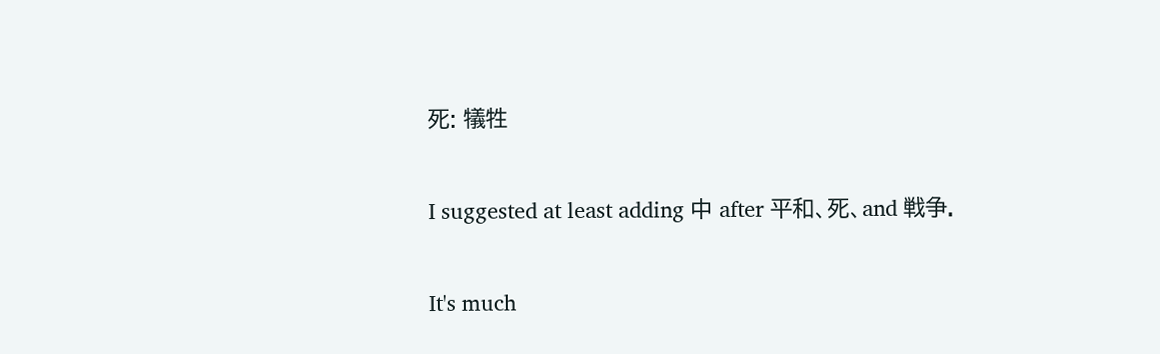死: 犠牲

I suggested at least adding 中 after 平和、死、and 戦争.

It's much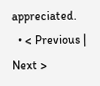appreciated.
  • < Previous | Next >